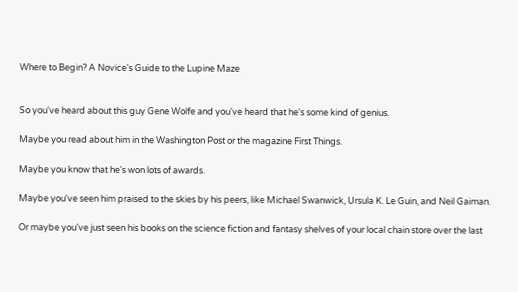Where to Begin? A Novice's Guide to the Lupine Maze


So you've heard about this guy Gene Wolfe and you've heard that he's some kind of genius.

Maybe you read about him in the Washington Post or the magazine First Things.

Maybe you know that he's won lots of awards.

Maybe you've seen him praised to the skies by his peers, like Michael Swanwick, Ursula K. Le Guin, and Neil Gaiman.

Or maybe you've just seen his books on the science fiction and fantasy shelves of your local chain store over the last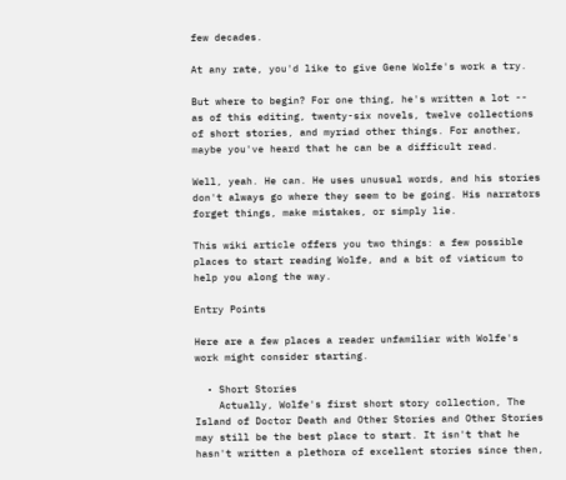few decades.

At any rate, you'd like to give Gene Wolfe's work a try.

But where to begin? For one thing, he's written a lot -- as of this editing, twenty-six novels, twelve collections of short stories, and myriad other things. For another, maybe you've heard that he can be a difficult read.

Well, yeah. He can. He uses unusual words, and his stories don't always go where they seem to be going. His narrators forget things, make mistakes, or simply lie.

This wiki article offers you two things: a few possible places to start reading Wolfe, and a bit of viaticum to help you along the way.

Entry Points

Here are a few places a reader unfamiliar with Wolfe's work might consider starting.

  • Short Stories
    Actually, Wolfe's first short story collection, The Island of Doctor Death and Other Stories and Other Stories may still be the best place to start. It isn't that he hasn't written a plethora of excellent stories since then,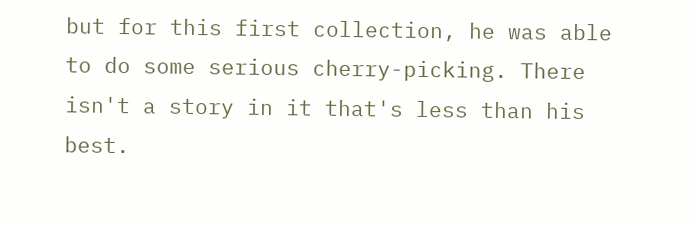but for this first collection, he was able to do some serious cherry-picking. There isn't a story in it that's less than his best.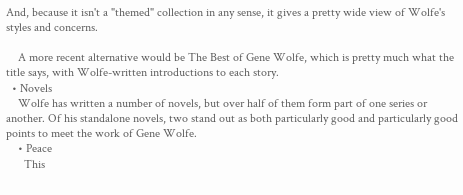And, because it isn't a "themed" collection in any sense, it gives a pretty wide view of Wolfe's styles and concerns.

    A more recent alternative would be The Best of Gene Wolfe, which is pretty much what the title says, with Wolfe-written introductions to each story.
  • Novels
    Wolfe has written a number of novels, but over half of them form part of one series or another. Of his standalone novels, two stand out as both particularly good and particularly good points to meet the work of Gene Wolfe.
    • Peace
      This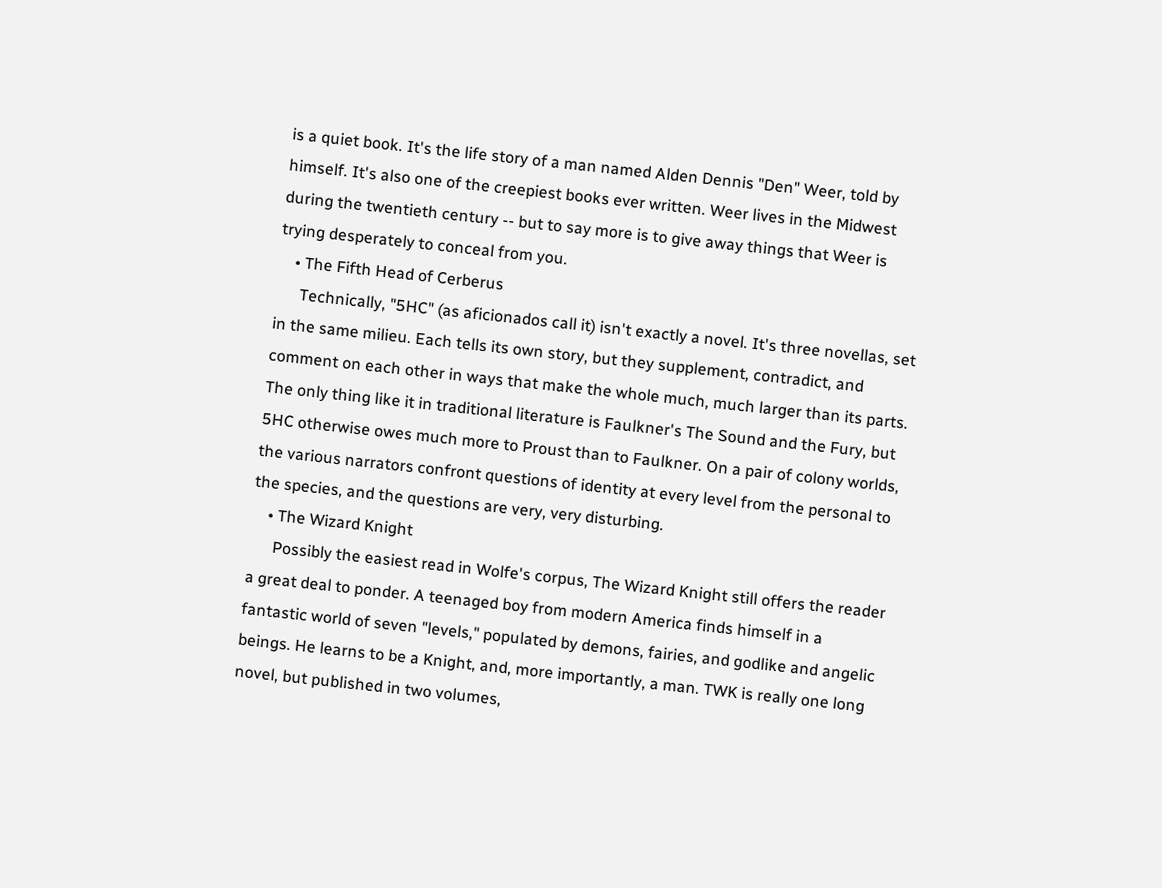is a quiet book. It's the life story of a man named Alden Dennis "Den" Weer, told by himself. It's also one of the creepiest books ever written. Weer lives in the Midwest during the twentieth century -- but to say more is to give away things that Weer is trying desperately to conceal from you.
    • The Fifth Head of Cerberus
      Technically, "5HC" (as aficionados call it) isn't exactly a novel. It's three novellas, set in the same milieu. Each tells its own story, but they supplement, contradict, and comment on each other in ways that make the whole much, much larger than its parts. The only thing like it in traditional literature is Faulkner's The Sound and the Fury, but 5HC otherwise owes much more to Proust than to Faulkner. On a pair of colony worlds, the various narrators confront questions of identity at every level from the personal to the species, and the questions are very, very disturbing.
    • The Wizard Knight
      Possibly the easiest read in Wolfe's corpus, The Wizard Knight still offers the reader a great deal to ponder. A teenaged boy from modern America finds himself in a fantastic world of seven "levels," populated by demons, fairies, and godlike and angelic beings. He learns to be a Knight, and, more importantly, a man. TWK is really one long novel, but published in two volumes,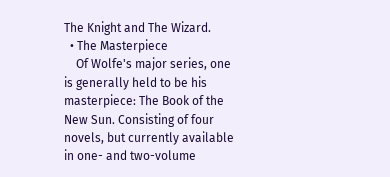The Knight and The Wizard.
  • The Masterpiece
    Of Wolfe's major series, one is generally held to be his masterpiece: The Book of the New Sun. Consisting of four novels, but currently available in one- and two-volume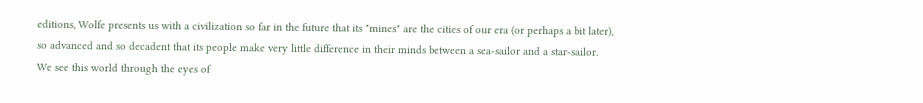editions, Wolfe presents us with a civilization so far in the future that its "mines" are the cities of our era (or perhaps a bit later), so advanced and so decadent that its people make very little difference in their minds between a sea-sailor and a star-sailor. We see this world through the eyes of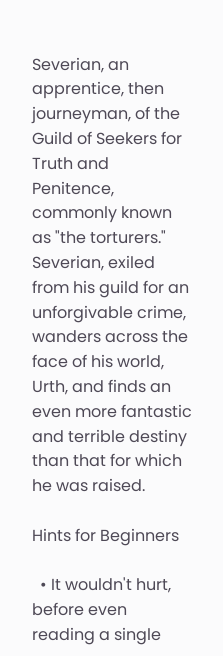Severian, an apprentice, then journeyman, of the Guild of Seekers for Truth and Penitence, commonly known as "the torturers." Severian, exiled from his guild for an unforgivable crime, wanders across the face of his world, Urth, and finds an even more fantastic and terrible destiny than that for which he was raised.

Hints for Beginners

  • It wouldn't hurt, before even reading a single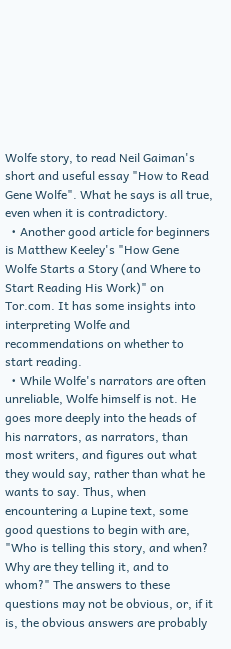Wolfe story, to read Neil Gaiman's short and useful essay "How to Read Gene Wolfe". What he says is all true, even when it is contradictory.
  • Another good article for beginners is Matthew Keeley's "How Gene Wolfe Starts a Story (and Where to Start Reading His Work)" on Tor.com. It has some insights into interpreting Wolfe and recommendations on whether to start reading.
  • While Wolfe's narrators are often unreliable, Wolfe himself is not. He goes more deeply into the heads of his narrators, as narrators, than most writers, and figures out what they would say, rather than what he wants to say. Thus, when encountering a Lupine text, some good questions to begin with are, "Who is telling this story, and when? Why are they telling it, and to whom?" The answers to these questions may not be obvious, or, if it is, the obvious answers are probably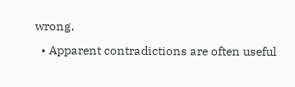wrong.
  • Apparent contradictions are often useful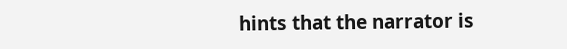hints that the narrator is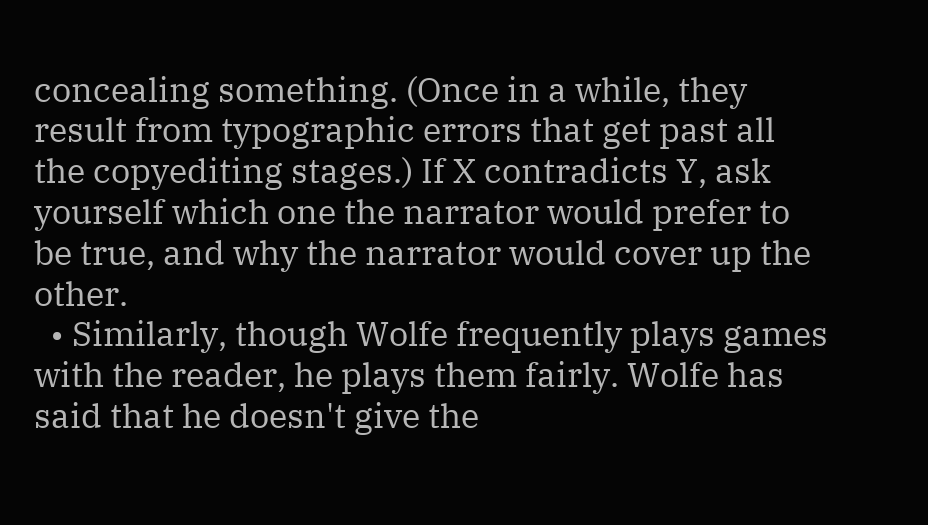concealing something. (Once in a while, they result from typographic errors that get past all the copyediting stages.) If X contradicts Y, ask yourself which one the narrator would prefer to be true, and why the narrator would cover up the other.
  • Similarly, though Wolfe frequently plays games with the reader, he plays them fairly. Wolfe has said that he doesn't give the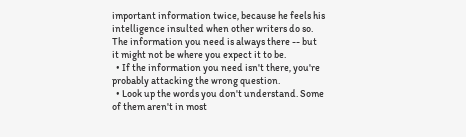important information twice, because he feels his intelligence insulted when other writers do so. The information you need is always there -- but it might not be where you expect it to be.
  • If the information you need isn't there, you're probably attacking the wrong question.
  • Look up the words you don't understand. Some of them aren't in most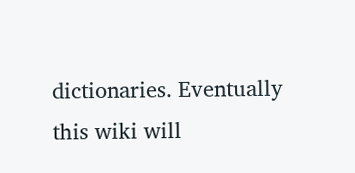dictionaries. Eventually this wiki will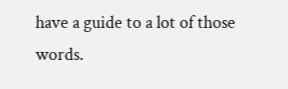have a guide to a lot of those words.